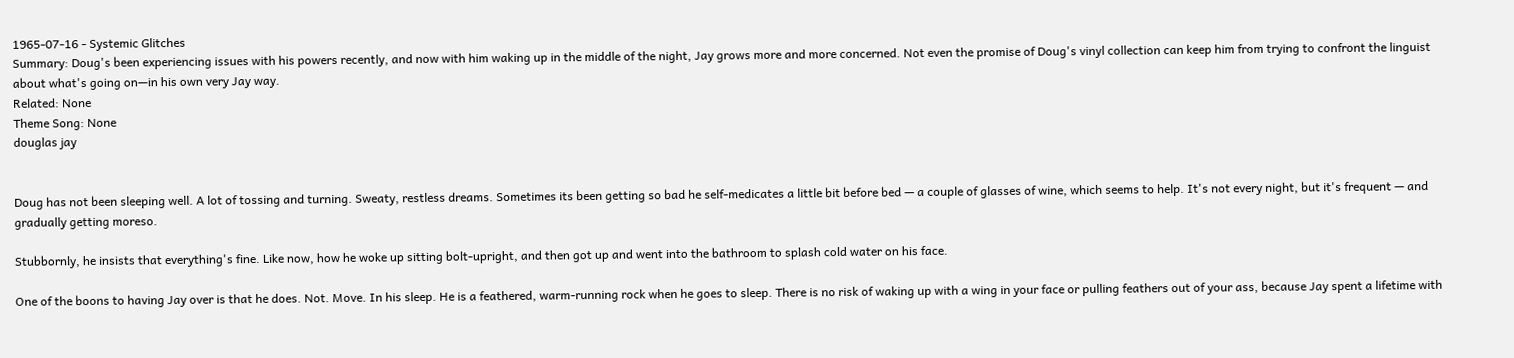1965-07-16 - Systemic Glitches
Summary: Doug's been experiencing issues with his powers recently, and now with him waking up in the middle of the night, Jay grows more and more concerned. Not even the promise of Doug's vinyl collection can keep him from trying to confront the linguist about what's going on—in his own very Jay way.
Related: None
Theme Song: None
douglas jay


Doug has not been sleeping well. A lot of tossing and turning. Sweaty, restless dreams. Sometimes its been getting so bad he self-medicates a little bit before bed — a couple of glasses of wine, which seems to help. It's not every night, but it's frequent — and gradually getting moreso.

Stubbornly, he insists that everything's fine. Like now, how he woke up sitting bolt-upright, and then got up and went into the bathroom to splash cold water on his face.

One of the boons to having Jay over is that he does. Not. Move. In his sleep. He is a feathered, warm-running rock when he goes to sleep. There is no risk of waking up with a wing in your face or pulling feathers out of your ass, because Jay spent a lifetime with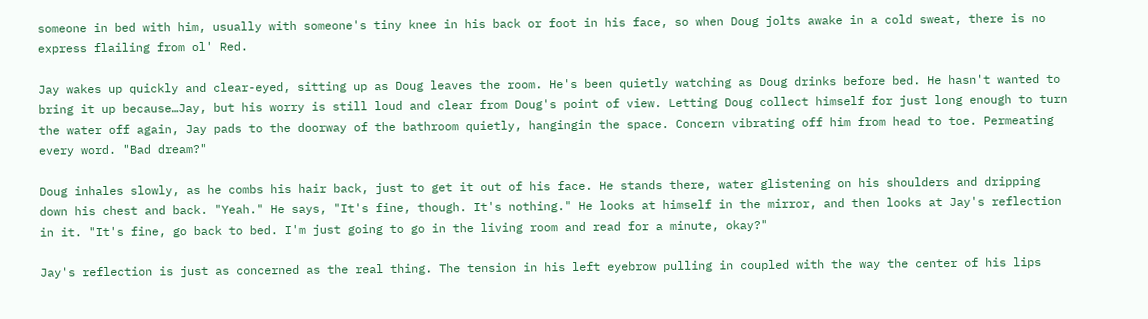someone in bed with him, usually with someone's tiny knee in his back or foot in his face, so when Doug jolts awake in a cold sweat, there is no express flailing from ol' Red.

Jay wakes up quickly and clear-eyed, sitting up as Doug leaves the room. He's been quietly watching as Doug drinks before bed. He hasn't wanted to bring it up because…Jay, but his worry is still loud and clear from Doug's point of view. Letting Doug collect himself for just long enough to turn the water off again, Jay pads to the doorway of the bathroom quietly, hangingin the space. Concern vibrating off him from head to toe. Permeating every word. "Bad dream?"

Doug inhales slowly, as he combs his hair back, just to get it out of his face. He stands there, water glistening on his shoulders and dripping down his chest and back. "Yeah." He says, "It's fine, though. It's nothing." He looks at himself in the mirror, and then looks at Jay's reflection in it. "It's fine, go back to bed. I'm just going to go in the living room and read for a minute, okay?"

Jay's reflection is just as concerned as the real thing. The tension in his left eyebrow pulling in coupled with the way the center of his lips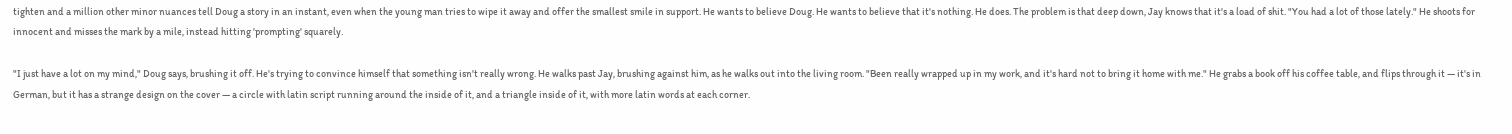tighten and a million other minor nuances tell Doug a story in an instant, even when the young man tries to wipe it away and offer the smallest smile in support. He wants to believe Doug. He wants to believe that it's nothing. He does. The problem is that deep down, Jay knows that it's a load of shit. "You had a lot of those lately." He shoots for innocent and misses the mark by a mile, instead hitting 'prompting' squarely.

"I just have a lot on my mind," Doug says, brushing it off. He's trying to convince himself that something isn't really wrong. He walks past Jay, brushing against him, as he walks out into the living room. "Been really wrapped up in my work, and it's hard not to bring it home with me." He grabs a book off his coffee table, and flips through it — it's in German, but it has a strange design on the cover — a circle with latin script running around the inside of it, and a triangle inside of it, with more latin words at each corner.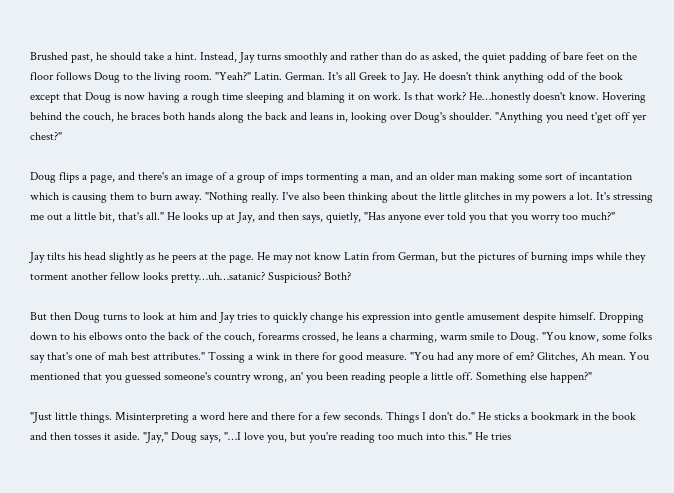Brushed past, he should take a hint. Instead, Jay turns smoothly and rather than do as asked, the quiet padding of bare feet on the floor follows Doug to the living room. "Yeah?" Latin. German. It's all Greek to Jay. He doesn't think anything odd of the book except that Doug is now having a rough time sleeping and blaming it on work. Is that work? He…honestly doesn't know. Hovering behind the couch, he braces both hands along the back and leans in, looking over Doug's shoulder. "Anything you need t'get off yer chest?"

Doug flips a page, and there's an image of a group of imps tormenting a man, and an older man making some sort of incantation which is causing them to burn away. "Nothing really. I've also been thinking about the little glitches in my powers a lot. It's stressing me out a little bit, that's all." He looks up at Jay, and then says, quietly, "Has anyone ever told you that you worry too much?"

Jay tilts his head slightly as he peers at the page. He may not know Latin from German, but the pictures of burning imps while they torment another fellow looks pretty…uh…satanic? Suspicious? Both?

But then Doug turns to look at him and Jay tries to quickly change his expression into gentle amusement despite himself. Dropping down to his elbows onto the back of the couch, forearms crossed, he leans a charming, warm smile to Doug. "You know, some folks say that's one of mah best attributes." Tossing a wink in there for good measure. "You had any more of em? Glitches, Ah mean. You mentioned that you guessed someone's country wrong, an' you been reading people a little off. Something else happen?"

"Just little things. Misinterpreting a word here and there for a few seconds. Things I don't do." He sticks a bookmark in the book and then tosses it aside. "Jay," Doug says, "…I love you, but you're reading too much into this." He tries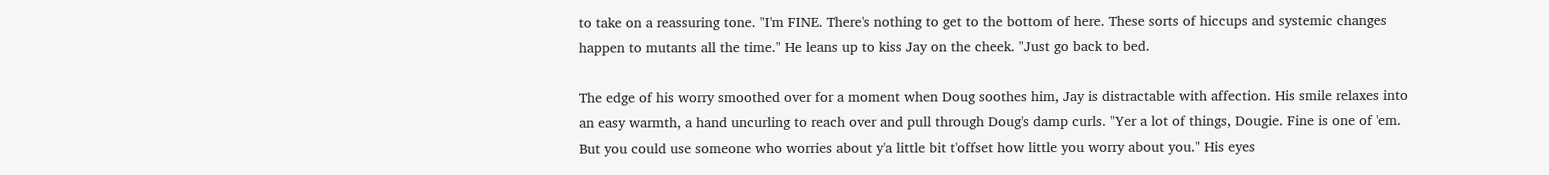to take on a reassuring tone. "I'm FINE. There's nothing to get to the bottom of here. These sorts of hiccups and systemic changes happen to mutants all the time." He leans up to kiss Jay on the cheek. "Just go back to bed.

The edge of his worry smoothed over for a moment when Doug soothes him, Jay is distractable with affection. His smile relaxes into an easy warmth, a hand uncurling to reach over and pull through Doug's damp curls. "Yer a lot of things, Dougie. Fine is one of 'em. But you could use someone who worries about y'a little bit t'offset how little you worry about you." His eyes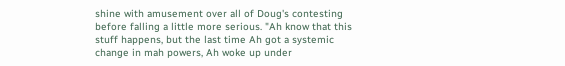shine with amusement over all of Doug's contesting before falling a little more serious. "Ah know that this stuff happens, but the last time Ah got a systemic change in mah powers, Ah woke up under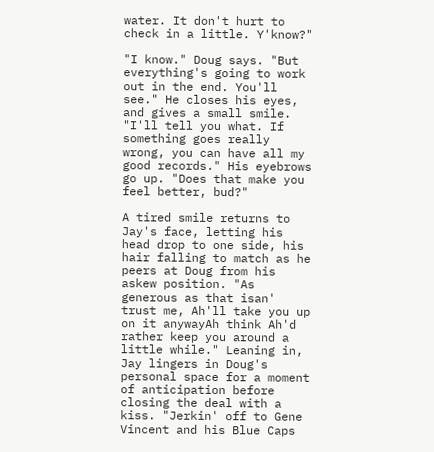water. It don't hurt to check in a little. Y'know?"

"I know." Doug says. "But everything's going to work out in the end. You'll see." He closes his eyes, and gives a small smile. "I'll tell you what. If something goes really wrong, you can have all my good records." His eyebrows go up. "Does that make you feel better, bud?"

A tired smile returns to Jay's face, letting his head drop to one side, his hair falling to match as he peers at Doug from his askew position. "As generous as that isan' trust me, Ah'll take you up on it anywayAh think Ah'd rather keep you around a little while." Leaning in, Jay lingers in Doug's personal space for a moment of anticipation before closing the deal with a kiss. "Jerkin' off to Gene Vincent and his Blue Caps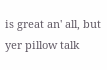is great an' all, but yer pillow talk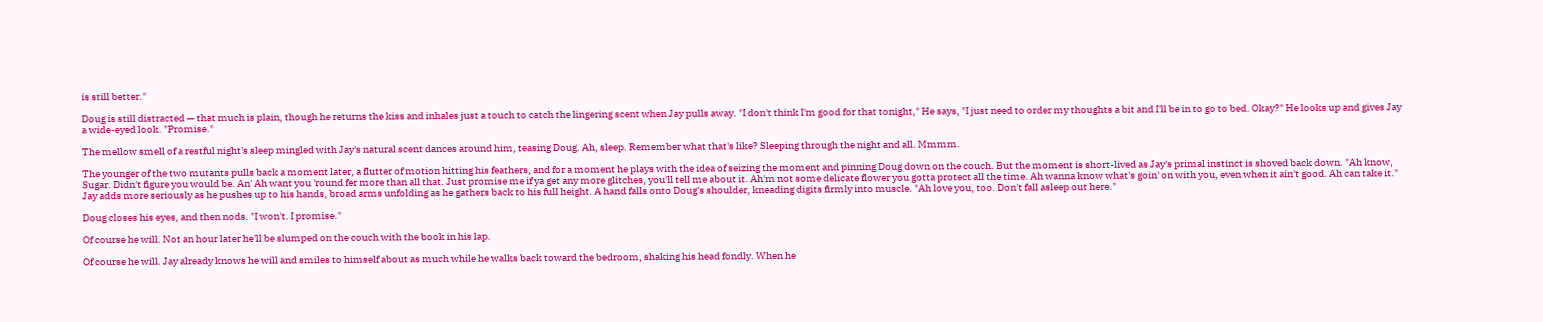is still better."

Doug is still distracted — that much is plain, though he returns the kiss and inhales just a touch to catch the lingering scent when Jay pulls away. "I don't think I'm good for that tonight," He says, "I just need to order my thoughts a bit and I'll be in to go to bed. Okay?" He looks up and gives Jay a wide-eyed look. "Promise."

The mellow smell of a restful night's sleep mingled with Jay's natural scent dances around him, teasing Doug. Ah, sleep. Remember what that's like? Sleeping through the night and all. Mmmm.

The younger of the two mutants pulls back a moment later, a flutter of motion hitting his feathers, and for a moment he plays with the idea of seizing the moment and pinning Doug down on the couch. But the moment is short-lived as Jay's primal instinct is shoved back down. "Ah know, Sugar. Didn't figure you would be. An' Ah want you 'round fer more than all that. Just promise me if ya get any more glitches, you'll tell me about it. Ah'm not some delicate flower you gotta protect all the time. Ah wanna know what's goin' on with you, even when it ain't good. Ah can take it." Jay adds more seriously as he pushes up to his hands, broad arms unfolding as he gathers back to his full height. A hand falls onto Doug's shoulder, kneading digits firmly into muscle. "Ah love you, too. Don't fall asleep out here."

Doug closes his eyes, and then nods. "I won't. I promise."

Of course he will. Not an hour later he'll be slumped on the couch with the book in his lap.

Of course he will. Jay already knows he will and smiles to himself about as much while he walks back toward the bedroom, shaking his head fondly. When he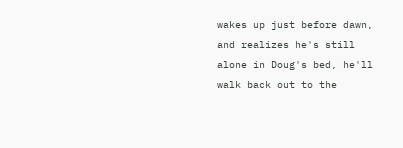wakes up just before dawn, and realizes he's still alone in Doug's bed, he'll walk back out to the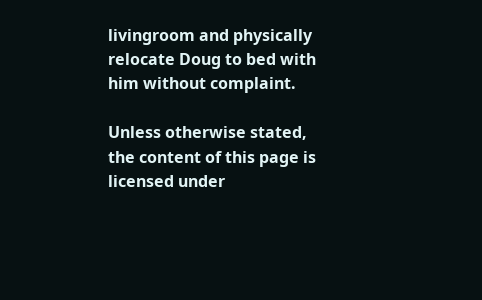livingroom and physically relocate Doug to bed with him without complaint.

Unless otherwise stated, the content of this page is licensed under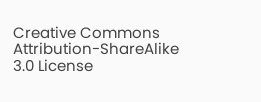Creative Commons Attribution-ShareAlike 3.0 License